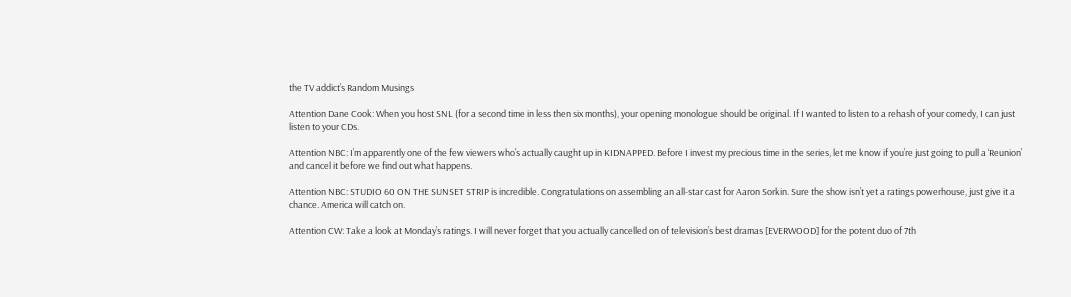the TV addict’s Random Musings

Attention Dane Cook: When you host SNL (for a second time in less then six months), your opening monologue should be original. If I wanted to listen to a rehash of your comedy, I can just listen to your CDs.

Attention NBC: I’m apparently one of the few viewers who’s actually caught up in KIDNAPPED. Before I invest my precious time in the series, let me know if you’re just going to pull a ‘Reunion’ and cancel it before we find out what happens.

Attention NBC: STUDIO 60 ON THE SUNSET STRIP is incredible. Congratulations on assembling an all-star cast for Aaron Sorkin. Sure the show isn’t yet a ratings powerhouse, just give it a chance. America will catch on.

Attention CW: Take a look at Monday’s ratings. I will never forget that you actually cancelled on of television’s best dramas [EVERWOOD] for the potent duo of 7th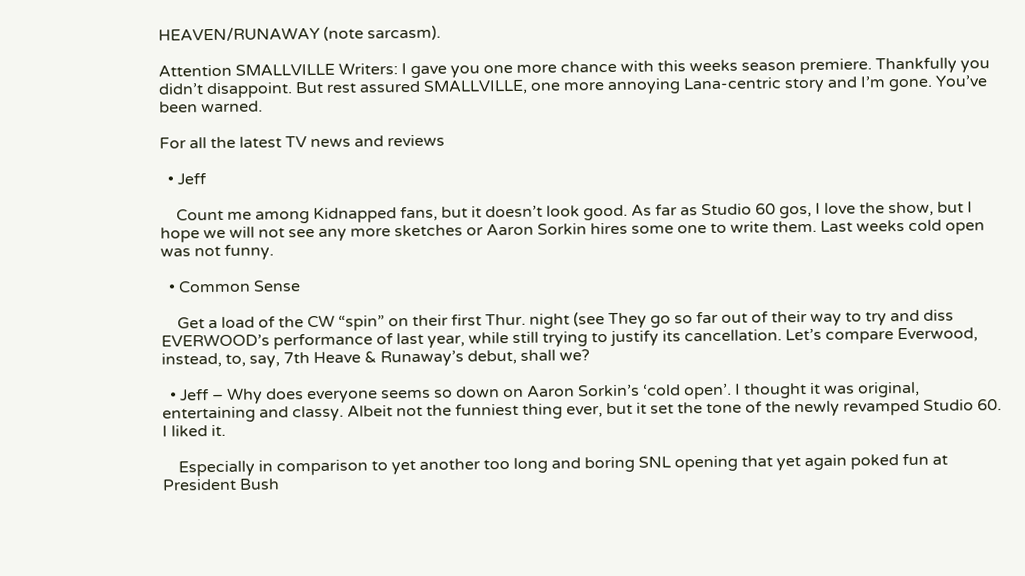HEAVEN/RUNAWAY (note sarcasm).

Attention SMALLVILLE Writers: I gave you one more chance with this weeks season premiere. Thankfully you didn’t disappoint. But rest assured SMALLVILLE, one more annoying Lana-centric story and I’m gone. You’ve been warned.

For all the latest TV news and reviews

  • Jeff

    Count me among Kidnapped fans, but it doesn’t look good. As far as Studio 60 gos, I love the show, but I hope we will not see any more sketches or Aaron Sorkin hires some one to write them. Last weeks cold open was not funny.

  • Common Sense

    Get a load of the CW “spin” on their first Thur. night (see They go so far out of their way to try and diss EVERWOOD’s performance of last year, while still trying to justify its cancellation. Let’s compare Everwood, instead, to, say, 7th Heave & Runaway’s debut, shall we?

  • Jeff – Why does everyone seems so down on Aaron Sorkin’s ‘cold open’. I thought it was original, entertaining and classy. Albeit not the funniest thing ever, but it set the tone of the newly revamped Studio 60. I liked it.

    Especially in comparison to yet another too long and boring SNL opening that yet again poked fun at President Bush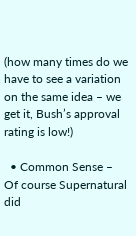(how many times do we have to see a variation on the same idea – we get it, Bush’s approval rating is low!)

  • Common Sense – Of course Supernatural did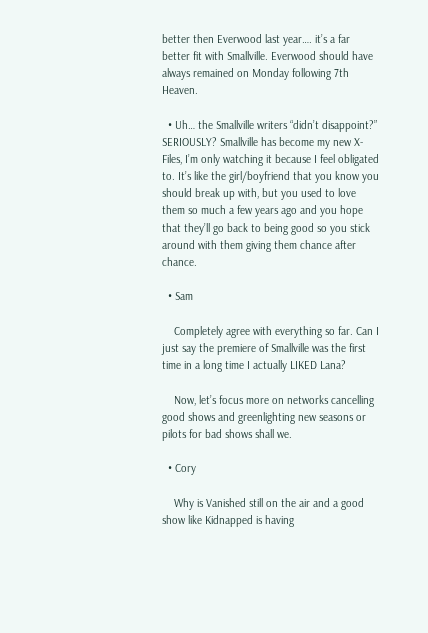better then Everwood last year…. it’s a far better fit with Smallville. Everwood should have always remained on Monday following 7th Heaven.

  • Uh… the Smallville writers “didn’t disappoint?” SERIOUSLY? Smallville has become my new X-Files, I’m only watching it because I feel obligated to. It’s like the girl/boyfriend that you know you should break up with, but you used to love them so much a few years ago and you hope that they’ll go back to being good so you stick around with them giving them chance after chance.

  • Sam

    Completely agree with everything so far. Can I just say the premiere of Smallville was the first time in a long time I actually LIKED Lana?

    Now, let’s focus more on networks cancelling good shows and greenlighting new seasons or pilots for bad shows shall we.

  • Cory

    Why is Vanished still on the air and a good show like Kidnapped is having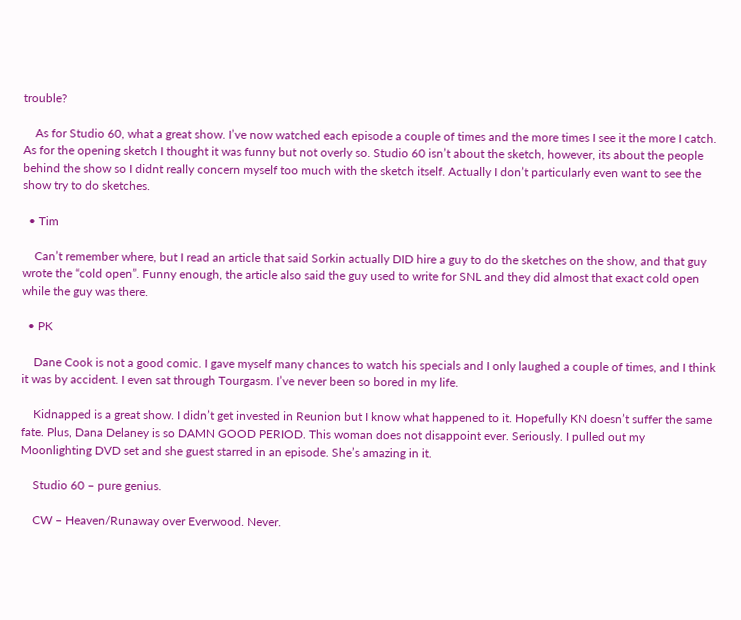trouble?

    As for Studio 60, what a great show. I’ve now watched each episode a couple of times and the more times I see it the more I catch. As for the opening sketch I thought it was funny but not overly so. Studio 60 isn’t about the sketch, however, its about the people behind the show so I didnt really concern myself too much with the sketch itself. Actually I don’t particularly even want to see the show try to do sketches.

  • Tim

    Can’t remember where, but I read an article that said Sorkin actually DID hire a guy to do the sketches on the show, and that guy wrote the “cold open”. Funny enough, the article also said the guy used to write for SNL and they did almost that exact cold open while the guy was there.

  • PK

    Dane Cook is not a good comic. I gave myself many chances to watch his specials and I only laughed a couple of times, and I think it was by accident. I even sat through Tourgasm. I’ve never been so bored in my life.

    Kidnapped is a great show. I didn’t get invested in Reunion but I know what happened to it. Hopefully KN doesn’t suffer the same fate. Plus, Dana Delaney is so DAMN GOOD PERIOD. This woman does not disappoint ever. Seriously. I pulled out my Moonlighting DVD set and she guest starred in an episode. She’s amazing in it.

    Studio 60 – pure genius.

    CW – Heaven/Runaway over Everwood. Never.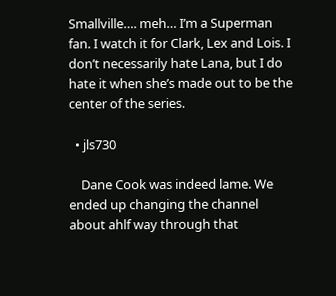Smallville…. meh… I’m a Superman fan. I watch it for Clark, Lex and Lois. I don’t necessarily hate Lana, but I do hate it when she’s made out to be the center of the series.

  • jls730

    Dane Cook was indeed lame. We ended up changing the channel about ahlf way through that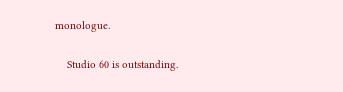monologue.

    Studio 60 is outstanding.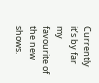Currently it’s by far my favourite of the new shows.